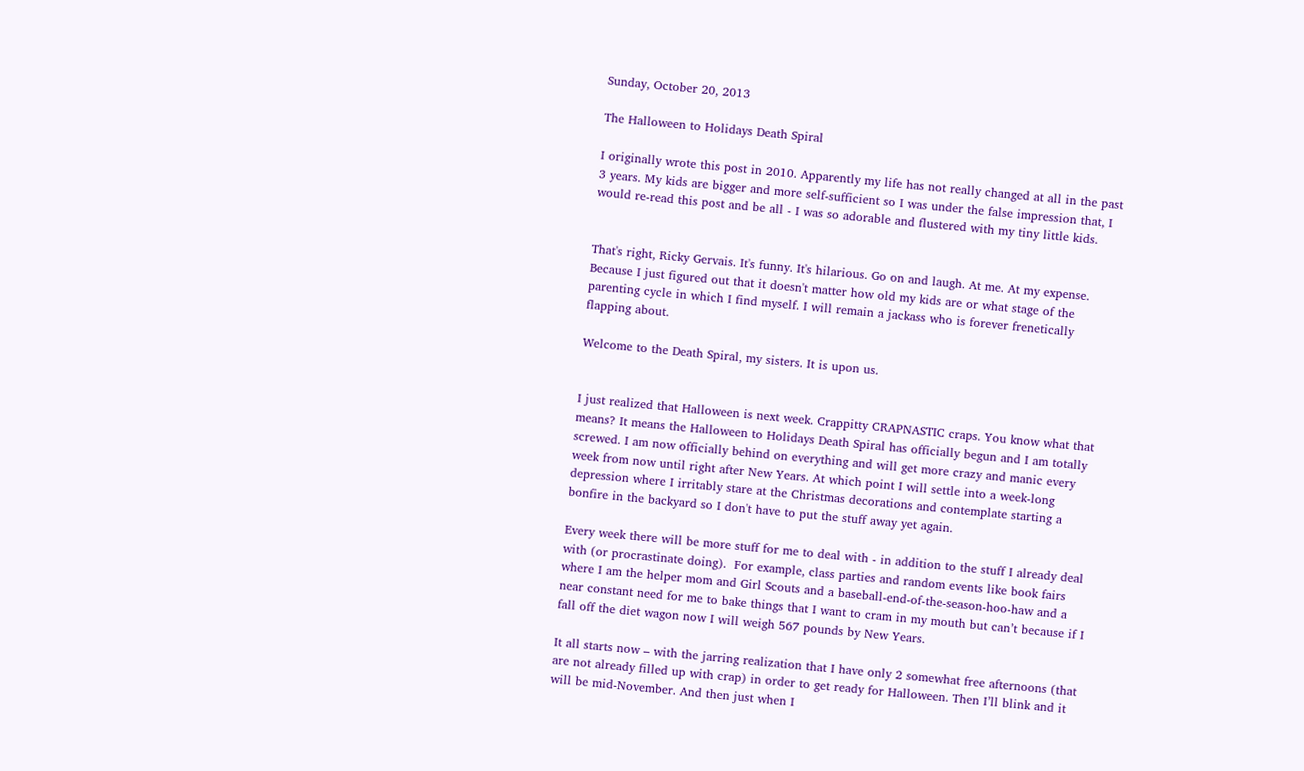Sunday, October 20, 2013

The Halloween to Holidays Death Spiral

I originally wrote this post in 2010. Apparently my life has not really changed at all in the past 3 years. My kids are bigger and more self-sufficient so I was under the false impression that, I would re-read this post and be all - I was so adorable and flustered with my tiny little kids.


That's right, Ricky Gervais. It's funny. It's hilarious. Go on and laugh. At me. At my expense. Because I just figured out that it doesn't matter how old my kids are or what stage of the parenting cycle in which I find myself. I will remain a jackass who is forever frenetically flapping about.

Welcome to the Death Spiral, my sisters. It is upon us.


I just realized that Halloween is next week. Crappitty CRAPNASTIC craps. You know what that means? It means the Halloween to Holidays Death Spiral has officially begun and I am totally screwed. I am now officially behind on everything and will get more crazy and manic every week from now until right after New Years. At which point I will settle into a week-long depression where I irritably stare at the Christmas decorations and contemplate starting a bonfire in the backyard so I don't have to put the stuff away yet again.

Every week there will be more stuff for me to deal with - in addition to the stuff I already deal with (or procrastinate doing).  For example, class parties and random events like book fairs where I am the helper mom and Girl Scouts and a baseball-end-of-the-season-hoo-haw and a near constant need for me to bake things that I want to cram in my mouth but can’t because if I fall off the diet wagon now I will weigh 567 pounds by New Years.

It all starts now – with the jarring realization that I have only 2 somewhat free afternoons (that are not already filled up with crap) in order to get ready for Halloween. Then I’ll blink and it will be mid-November. And then just when I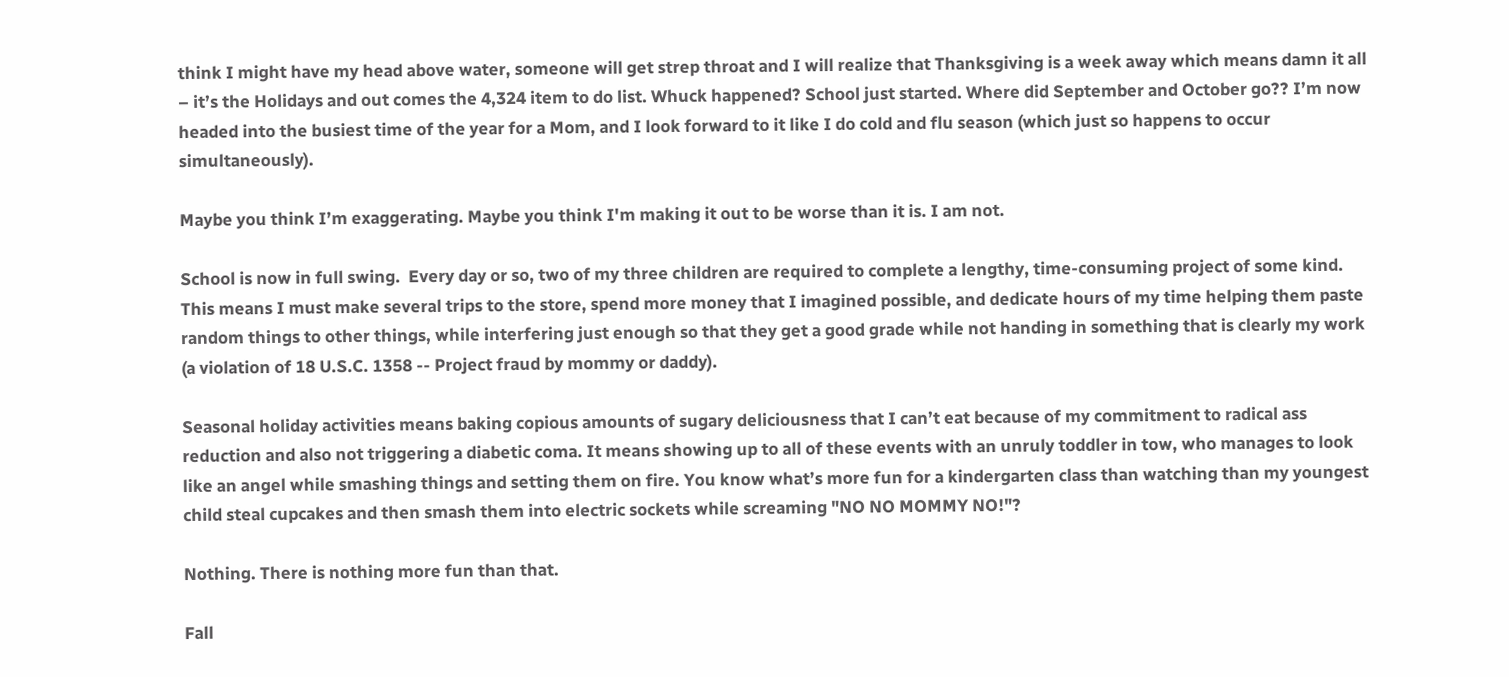think I might have my head above water, someone will get strep throat and I will realize that Thanksgiving is a week away which means damn it all – it’s the Holidays and out comes the 4,324 item to do list. Whuck happened? School just started. Where did September and October go?? I’m now headed into the busiest time of the year for a Mom, and I look forward to it like I do cold and flu season (which just so happens to occur simultaneously).

Maybe you think I’m exaggerating. Maybe you think I'm making it out to be worse than it is. I am not.

School is now in full swing.  Every day or so, two of my three children are required to complete a lengthy, time-consuming project of some kind. This means I must make several trips to the store, spend more money that I imagined possible, and dedicate hours of my time helping them paste random things to other things, while interfering just enough so that they get a good grade while not handing in something that is clearly my work (a violation of 18 U.S.C. 1358 -- Project fraud by mommy or daddy).

Seasonal holiday activities means baking copious amounts of sugary deliciousness that I can’t eat because of my commitment to radical ass reduction and also not triggering a diabetic coma. It means showing up to all of these events with an unruly toddler in tow, who manages to look like an angel while smashing things and setting them on fire. You know what’s more fun for a kindergarten class than watching than my youngest child steal cupcakes and then smash them into electric sockets while screaming "NO NO MOMMY NO!"?

Nothing. There is nothing more fun than that.

Fall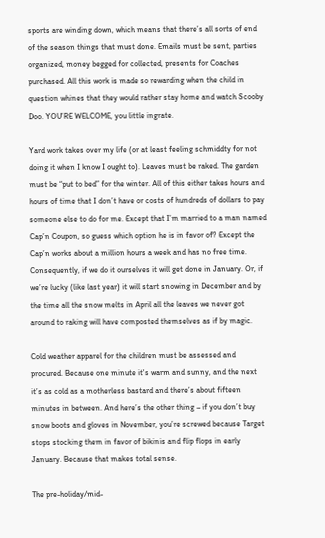sports are winding down, which means that there’s all sorts of end of the season things that must done. Emails must be sent, parties organized, money begged for collected, presents for Coaches purchased. All this work is made so rewarding when the child in question whines that they would rather stay home and watch Scooby Doo. YOU’RE WELCOME, you little ingrate.

Yard work takes over my life (or at least feeling schmiddty for not doing it when I know I ought to). Leaves must be raked. The garden must be “put to bed” for the winter. All of this either takes hours and hours of time that I don’t have or costs of hundreds of dollars to pay someone else to do for me. Except that I’m married to a man named Cap’n Coupon, so guess which option he is in favor of? Except the Cap’n works about a million hours a week and has no free time. Consequently, if we do it ourselves it will get done in January. Or, if we’re lucky (like last year) it will start snowing in December and by the time all the snow melts in April all the leaves we never got around to raking will have composted themselves as if by magic.

Cold weather apparel for the children must be assessed and procured. Because one minute it's warm and sunny, and the next it’s as cold as a motherless bastard and there’s about fifteen minutes in between. And here’s the other thing – if you don’t buy snow boots and gloves in November, you’re screwed because Target stops stocking them in favor of bikinis and flip flops in early January. Because that makes total sense.

The pre-holiday/mid-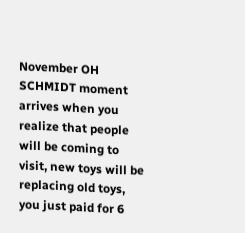November OH SCHMIDT moment arrives when you realize that people will be coming to visit, new toys will be replacing old toys, you just paid for 6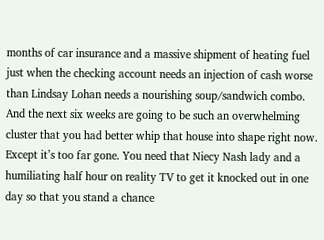months of car insurance and a massive shipment of heating fuel just when the checking account needs an injection of cash worse than Lindsay Lohan needs a nourishing soup/sandwich combo.  And the next six weeks are going to be such an overwhelming cluster that you had better whip that house into shape right now. Except it’s too far gone. You need that Niecy Nash lady and a humiliating half hour on reality TV to get it knocked out in one day so that you stand a chance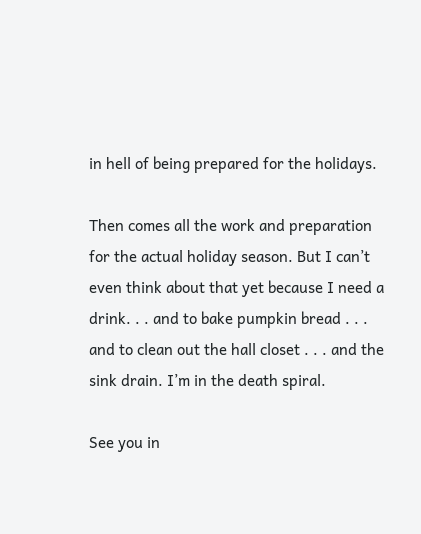in hell of being prepared for the holidays.

Then comes all the work and preparation for the actual holiday season. But I can’t even think about that yet because I need a drink. . . and to bake pumpkin bread . . . and to clean out the hall closet . . . and the sink drain. I’m in the death spiral.

See you in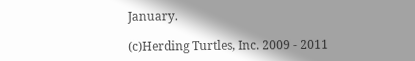January.

(c)Herding Turtles, Inc. 2009 - 2011